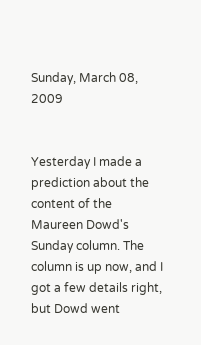Sunday, March 08, 2009


Yesterday I made a prediction about the content of the Maureen Dowd's Sunday column. The column is up now, and I got a few details right, but Dowd went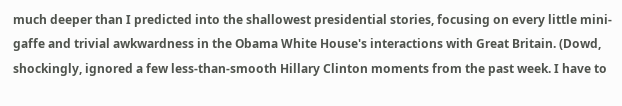much deeper than I predicted into the shallowest presidential stories, focusing on every little mini-gaffe and trivial awkwardness in the Obama White House's interactions with Great Britain. (Dowd, shockingly, ignored a few less-than-smooth Hillary Clinton moments from the past week. I have to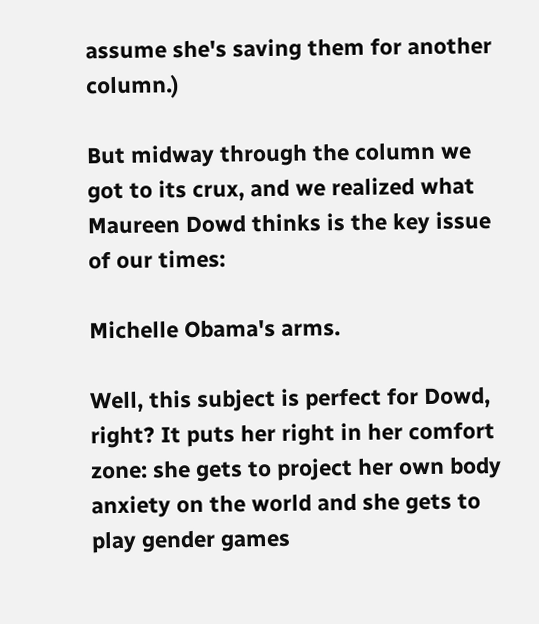assume she's saving them for another column.)

But midway through the column we got to its crux, and we realized what Maureen Dowd thinks is the key issue of our times:

Michelle Obama's arms.

Well, this subject is perfect for Dowd, right? It puts her right in her comfort zone: she gets to project her own body anxiety on the world and she gets to play gender games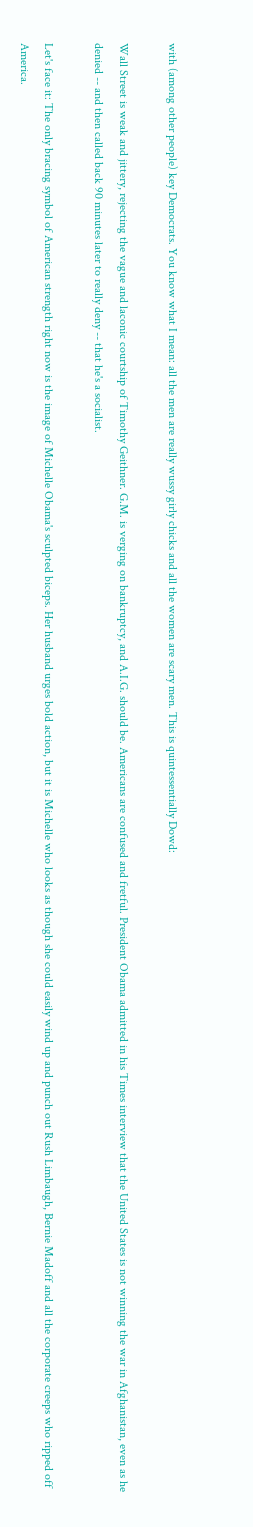with (among other people) key Democrats. You know what I mean: all the men are really wussy girly chicks and all the women are scary men. This is quintessentially Dowd:

Wall Street is weak and jittery, rejecting the vague and laconic courtship of Timothy Geithner. G.M. is verging on bankruptcy, and A.I.G. should be. Americans are confused and fretful. President Obama admitted in his Times interview that the United States is not winning the war in Afghanistan, even as he denied -- and then called back 90 minutes later to really deny -- that he's a socialist.

Let's face it: The only bracing symbol of American strength right now is the image of Michelle Obama's sculpted biceps. Her husband urges bold action, but it is Michelle who looks as though she could easily wind up and punch out Rush Limbaugh, Bernie Madoff and all the corporate creeps who ripped off America.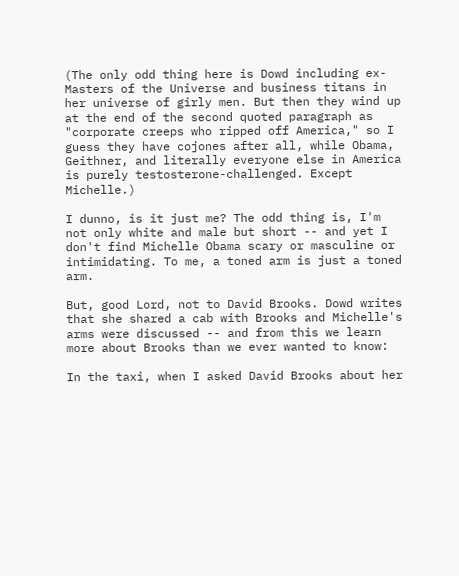(The only odd thing here is Dowd including ex-Masters of the Universe and business titans in her universe of girly men. But then they wind up at the end of the second quoted paragraph as "corporate creeps who ripped off America," so I guess they have cojones after all, while Obama, Geithner, and literally everyone else in America is purely testosterone-challenged. Except Michelle.)

I dunno, is it just me? The odd thing is, I'm not only white and male but short -- and yet I don't find Michelle Obama scary or masculine or intimidating. To me, a toned arm is just a toned arm.

But, good Lord, not to David Brooks. Dowd writes that she shared a cab with Brooks and Michelle's arms were discussed -- and from this we learn more about Brooks than we ever wanted to know:

In the taxi, when I asked David Brooks about her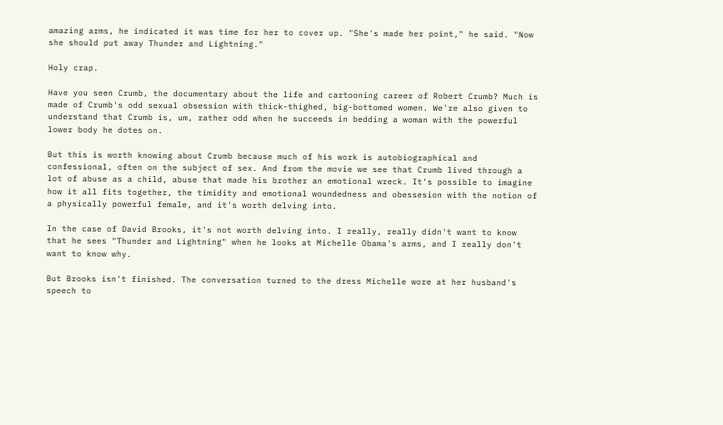amazing arms, he indicated it was time for her to cover up. "She's made her point," he said. "Now she should put away Thunder and Lightning."

Holy crap.

Have you seen Crumb, the documentary about the life and cartooning career of Robert Crumb? Much is made of Crumb's odd sexual obsession with thick-thighed, big-bottomed women. We're also given to understand that Crumb is, um, rather odd when he succeeds in bedding a woman with the powerful lower body he dotes on.

But this is worth knowing about Crumb because much of his work is autobiographical and confessional, often on the subject of sex. And from the movie we see that Crumb lived through a lot of abuse as a child, abuse that made his brother an emotional wreck. It's possible to imagine how it all fits together, the timidity and emotional woundedness and obessesion with the notion of a physically powerful female, and it's worth delving into.

In the case of David Brooks, it's not worth delving into. I really, really didn't want to know that he sees "Thunder and Lightning" when he looks at Michelle Obama's arms, and I really don't want to know why.

But Brooks isn't finished. The conversation turned to the dress Michelle wore at her husband's speech to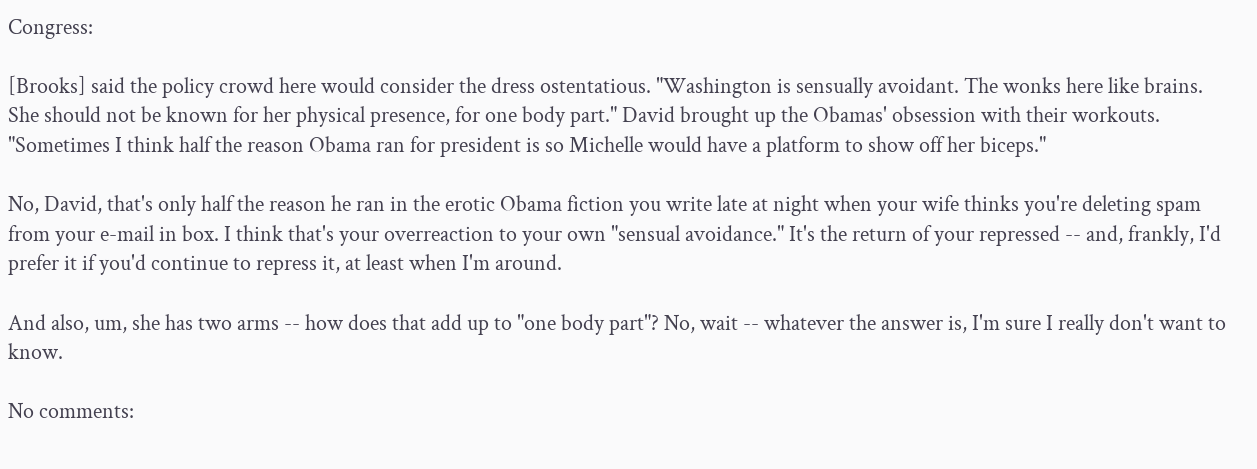Congress:

[Brooks] said the policy crowd here would consider the dress ostentatious. "Washington is sensually avoidant. The wonks here like brains. She should not be known for her physical presence, for one body part." David brought up the Obamas' obsession with their workouts. "Sometimes I think half the reason Obama ran for president is so Michelle would have a platform to show off her biceps."

No, David, that's only half the reason he ran in the erotic Obama fiction you write late at night when your wife thinks you're deleting spam from your e-mail in box. I think that's your overreaction to your own "sensual avoidance." It's the return of your repressed -- and, frankly, I'd prefer it if you'd continue to repress it, at least when I'm around.

And also, um, she has two arms -- how does that add up to "one body part"? No, wait -- whatever the answer is, I'm sure I really don't want to know.

No comments: